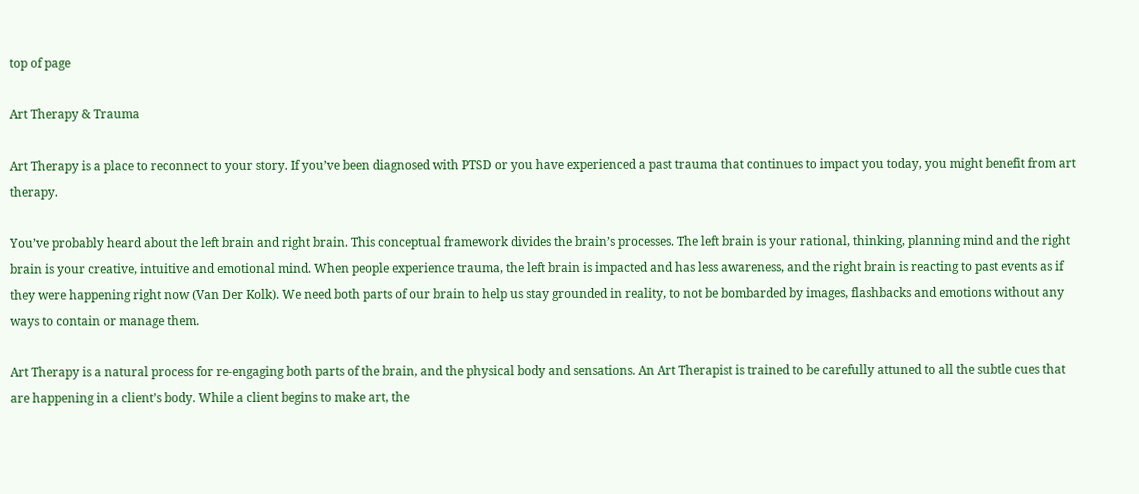top of page

Art Therapy & Trauma

Art Therapy is a place to reconnect to your story. If you’ve been diagnosed with PTSD or you have experienced a past trauma that continues to impact you today, you might benefit from art therapy.

You’ve probably heard about the left brain and right brain. This conceptual framework divides the brain’s processes. The left brain is your rational, thinking, planning mind and the right brain is your creative, intuitive and emotional mind. When people experience trauma, the left brain is impacted and has less awareness, and the right brain is reacting to past events as if they were happening right now (Van Der Kolk). We need both parts of our brain to help us stay grounded in reality, to not be bombarded by images, flashbacks and emotions without any ways to contain or manage them.

Art Therapy is a natural process for re-engaging both parts of the brain, and the physical body and sensations. An Art Therapist is trained to be carefully attuned to all the subtle cues that are happening in a client’s body. While a client begins to make art, the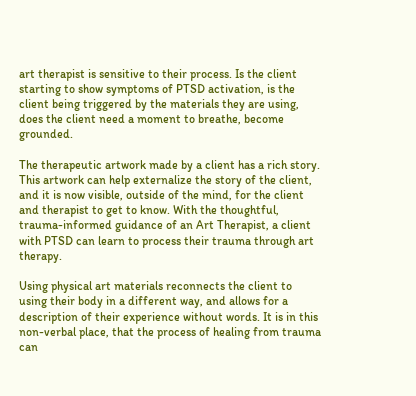art therapist is sensitive to their process. Is the client starting to show symptoms of PTSD activation, is the client being triggered by the materials they are using, does the client need a moment to breathe, become grounded.

The therapeutic artwork made by a client has a rich story. This artwork can help externalize the story of the client, and it is now visible, outside of the mind, for the client and therapist to get to know. With the thoughtful, trauma-informed guidance of an Art Therapist, a client with PTSD can learn to process their trauma through art therapy.

Using physical art materials reconnects the client to using their body in a different way, and allows for a description of their experience without words. It is in this non-verbal place, that the process of healing from trauma can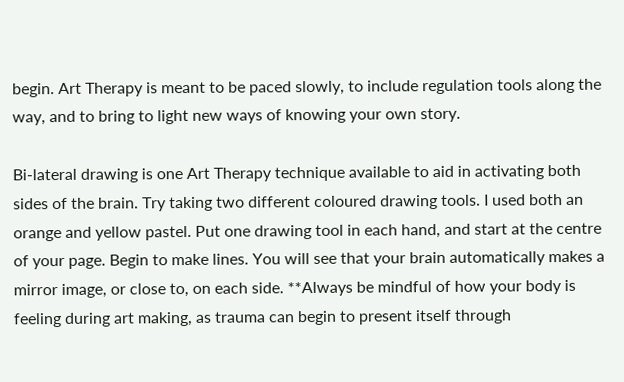begin. Art Therapy is meant to be paced slowly, to include regulation tools along the way, and to bring to light new ways of knowing your own story.

Bi-lateral drawing is one Art Therapy technique available to aid in activating both sides of the brain. Try taking two different coloured drawing tools. I used both an orange and yellow pastel. Put one drawing tool in each hand, and start at the centre of your page. Begin to make lines. You will see that your brain automatically makes a mirror image, or close to, on each side. **Always be mindful of how your body is feeling during art making, as trauma can begin to present itself through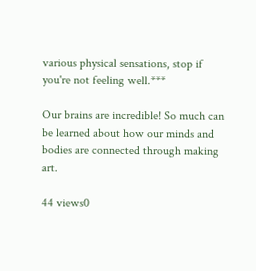various physical sensations, stop if you're not feeling well.***

Our brains are incredible! So much can be learned about how our minds and bodies are connected through making art.

44 views0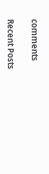comments

Recent Posts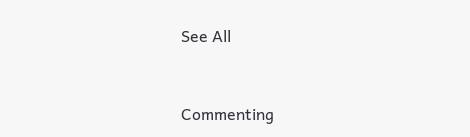See All


Commenting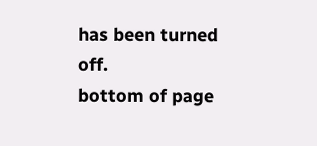has been turned off.
bottom of page